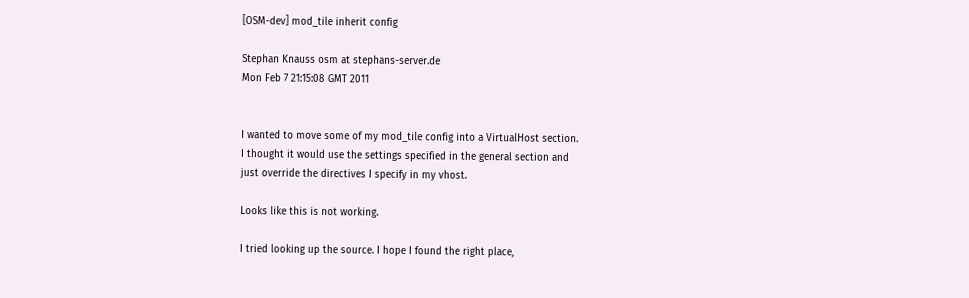[OSM-dev] mod_tile inherit config

Stephan Knauss osm at stephans-server.de
Mon Feb 7 21:15:08 GMT 2011


I wanted to move some of my mod_tile config into a VirtualHost section.
I thought it would use the settings specified in the general section and
just override the directives I specify in my vhost.

Looks like this is not working.

I tried looking up the source. I hope I found the right place,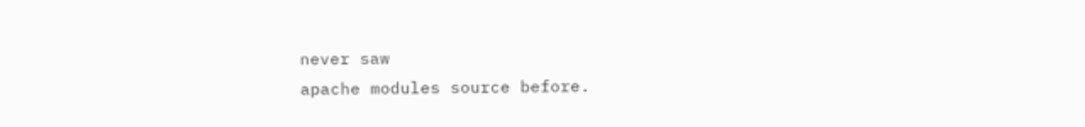never saw
apache modules source before.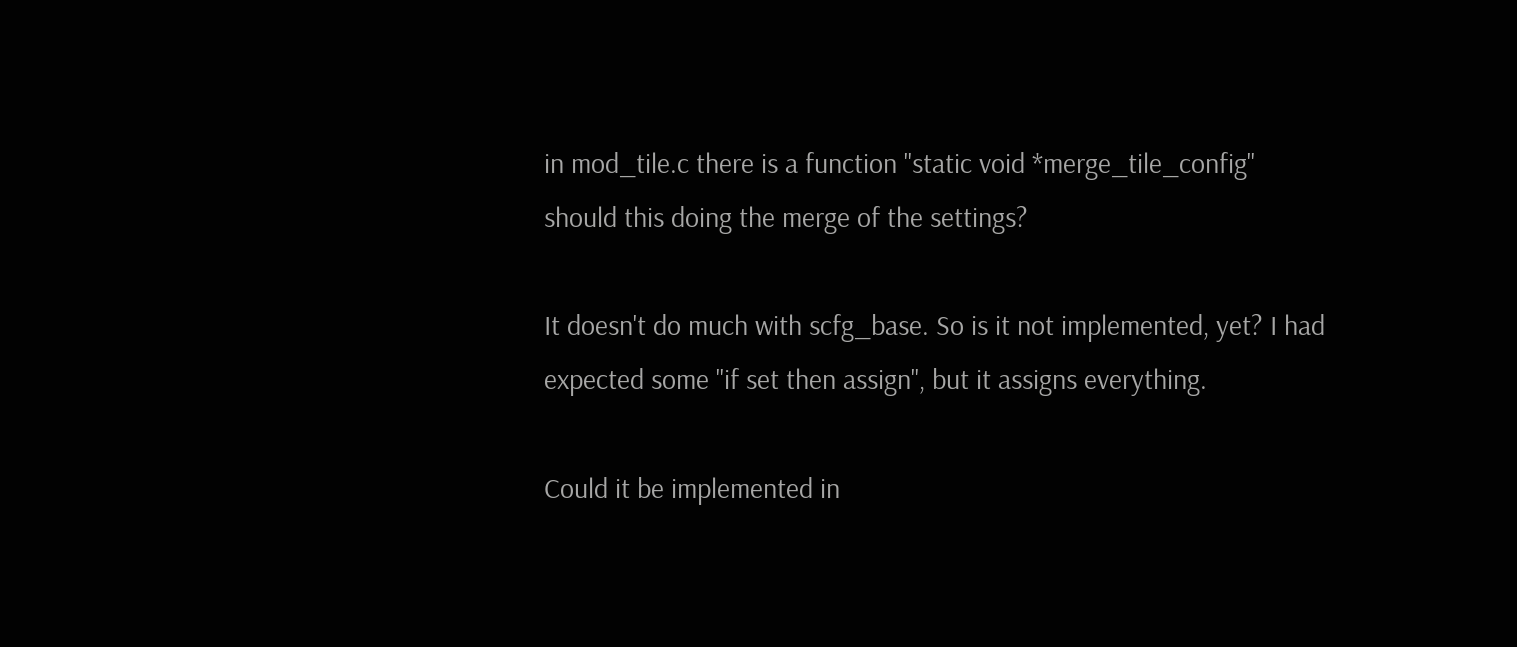in mod_tile.c there is a function "static void *merge_tile_config"
should this doing the merge of the settings?

It doesn't do much with scfg_base. So is it not implemented, yet? I had
expected some "if set then assign", but it assigns everything.

Could it be implemented in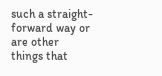such a straight-forward way or are other
things that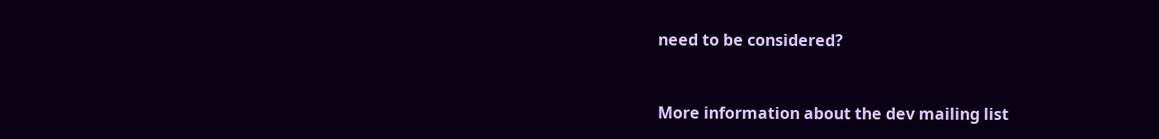need to be considered?


More information about the dev mailing list